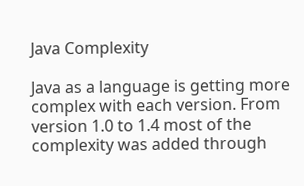Java Complexity

Java as a language is getting more complex with each version. From version 1.0 to 1.4 most of the complexity was added through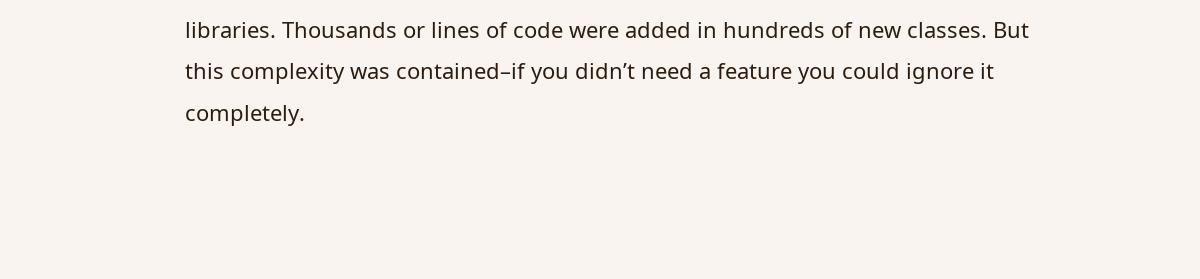libraries. Thousands or lines of code were added in hundreds of new classes. But this complexity was contained–if you didn’t need a feature you could ignore it completely.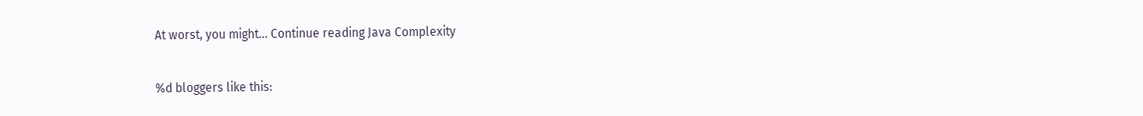At worst, you might… Continue reading Java Complexity

%d bloggers like this: